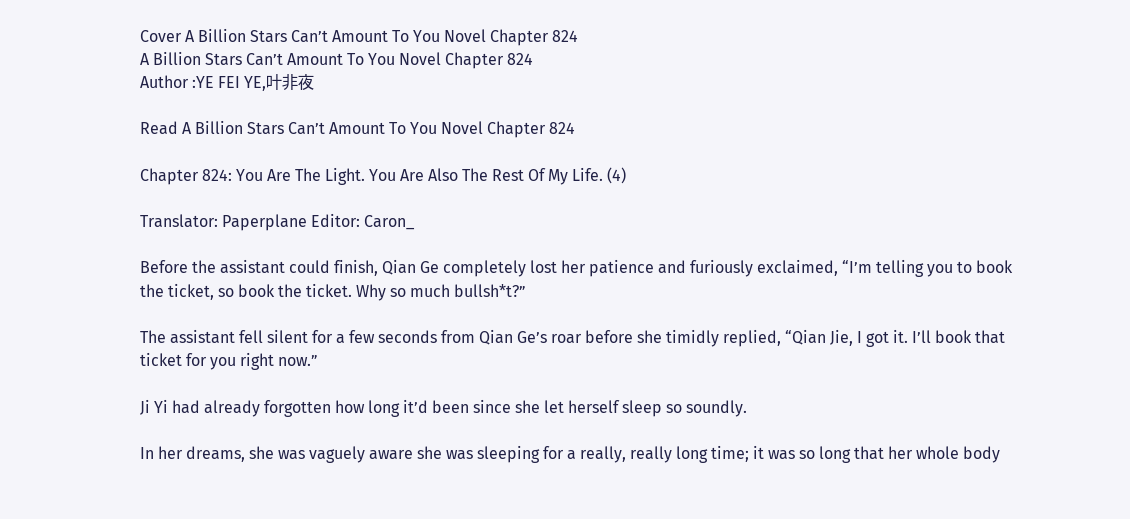Cover A Billion Stars Can’t Amount To You Novel Chapter 824
A Billion Stars Can’t Amount To You Novel Chapter 824
Author :YE FEI YE,叶非夜

Read A Billion Stars Can’t Amount To You Novel Chapter 824

Chapter 824: You Are The Light. You Are Also The Rest Of My Life. (4)

Translator: Paperplane Editor: Caron_

Before the assistant could finish, Qian Ge completely lost her patience and furiously exclaimed, “I’m telling you to book the ticket, so book the ticket. Why so much bullsh*t?”

The assistant fell silent for a few seconds from Qian Ge’s roar before she timidly replied, “Qian Jie, I got it. I’ll book that ticket for you right now.”

Ji Yi had already forgotten how long it’d been since she let herself sleep so soundly.

In her dreams, she was vaguely aware she was sleeping for a really, really long time; it was so long that her whole body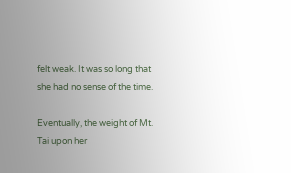felt weak. It was so long that she had no sense of the time.

Eventually, the weight of Mt. Tai upon her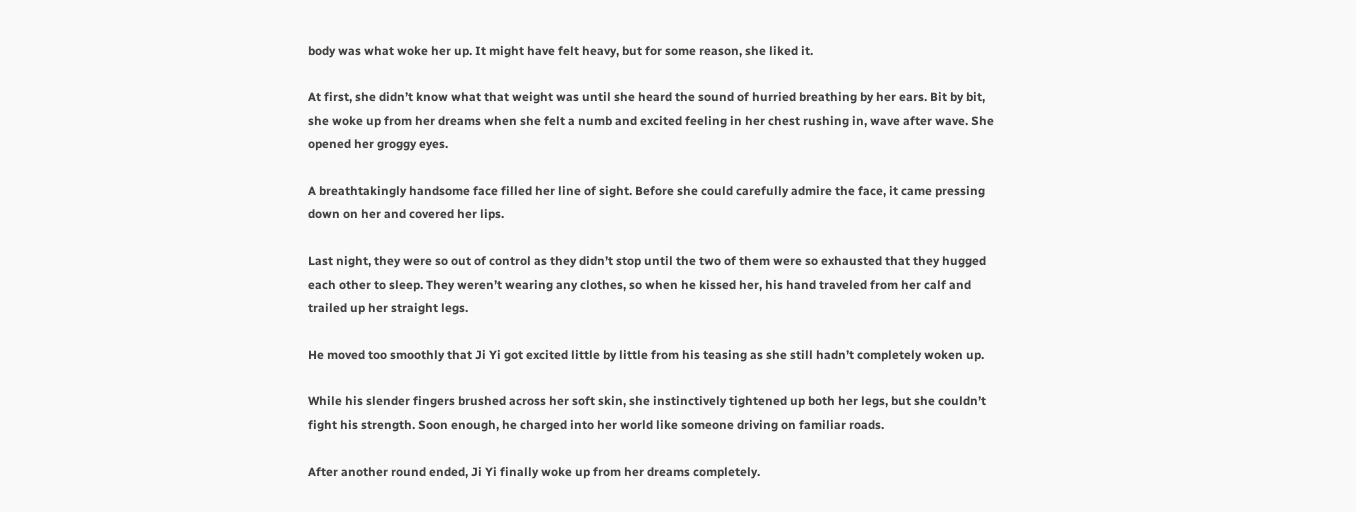body was what woke her up. It might have felt heavy, but for some reason, she liked it.

At first, she didn’t know what that weight was until she heard the sound of hurried breathing by her ears. Bit by bit, she woke up from her dreams when she felt a numb and excited feeling in her chest rushing in, wave after wave. She opened her groggy eyes.

A breathtakingly handsome face filled her line of sight. Before she could carefully admire the face, it came pressing down on her and covered her lips.

Last night, they were so out of control as they didn’t stop until the two of them were so exhausted that they hugged each other to sleep. They weren’t wearing any clothes, so when he kissed her, his hand traveled from her calf and trailed up her straight legs.

He moved too smoothly that Ji Yi got excited little by little from his teasing as she still hadn’t completely woken up.

While his slender fingers brushed across her soft skin, she instinctively tightened up both her legs, but she couldn’t fight his strength. Soon enough, he charged into her world like someone driving on familiar roads.

After another round ended, Ji Yi finally woke up from her dreams completely.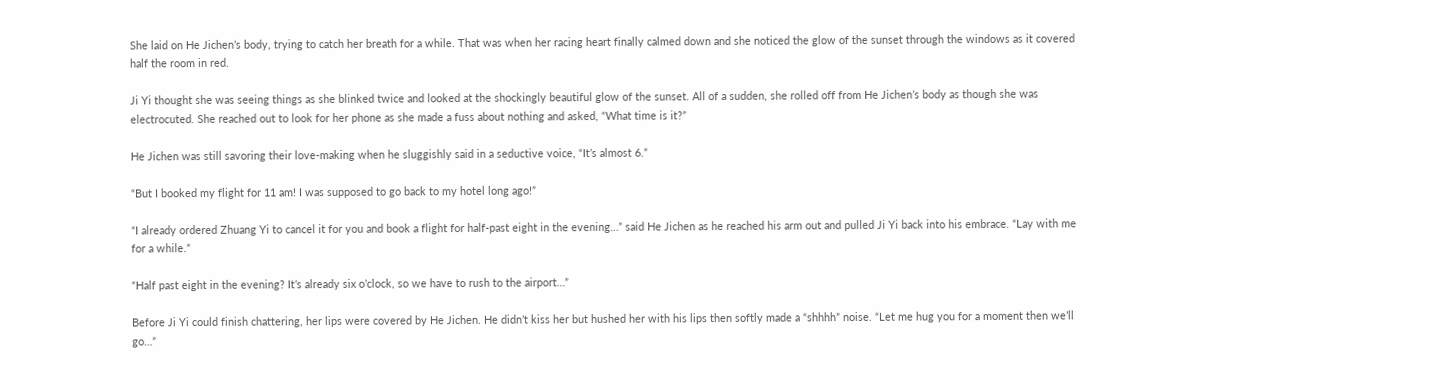She laid on He Jichen’s body, trying to catch her breath for a while. That was when her racing heart finally calmed down and she noticed the glow of the sunset through the windows as it covered half the room in red.

Ji Yi thought she was seeing things as she blinked twice and looked at the shockingly beautiful glow of the sunset. All of a sudden, she rolled off from He Jichen’s body as though she was electrocuted. She reached out to look for her phone as she made a fuss about nothing and asked, “What time is it?”

He Jichen was still savoring their love-making when he sluggishly said in a seductive voice, “It’s almost 6.”

“But I booked my flight for 11 am! I was supposed to go back to my hotel long ago!”

“I already ordered Zhuang Yi to cancel it for you and book a flight for half-past eight in the evening…” said He Jichen as he reached his arm out and pulled Ji Yi back into his embrace. “Lay with me for a while.”

“Half past eight in the evening? It’s already six o’clock, so we have to rush to the airport…”

Before Ji Yi could finish chattering, her lips were covered by He Jichen. He didn’t kiss her but hushed her with his lips then softly made a “shhhh” noise. “Let me hug you for a moment then we’ll go…”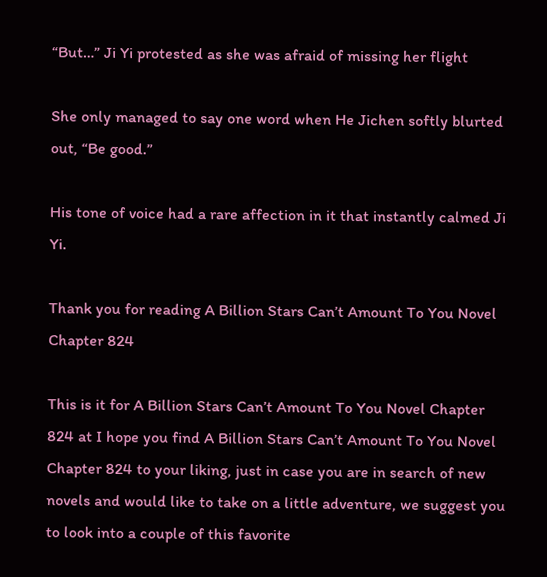“But…” Ji Yi protested as she was afraid of missing her flight

She only managed to say one word when He Jichen softly blurted out, “Be good.”

His tone of voice had a rare affection in it that instantly calmed Ji Yi.

Thank you for reading A Billion Stars Can’t Amount To You Novel Chapter 824

This is it for A Billion Stars Can’t Amount To You Novel Chapter 824 at I hope you find A Billion Stars Can’t Amount To You Novel Chapter 824 to your liking, just in case you are in search of new novels and would like to take on a little adventure, we suggest you to look into a couple of this favorite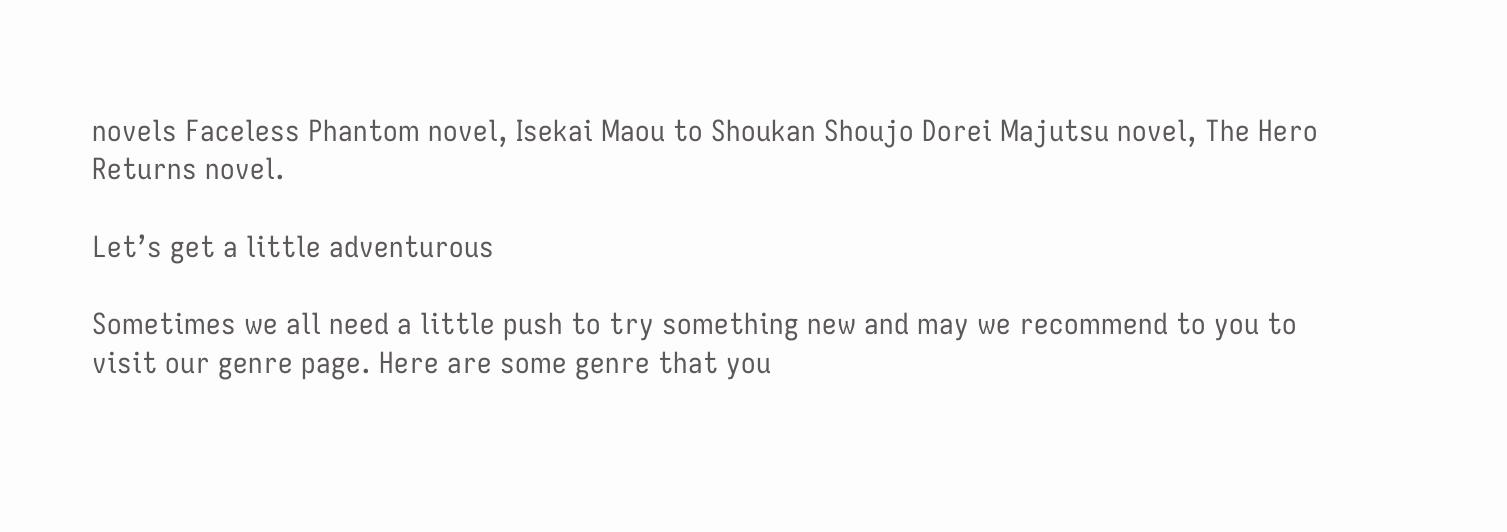novels Faceless Phantom novel, Isekai Maou to Shoukan Shoujo Dorei Majutsu novel, The Hero Returns novel.

Let’s get a little adventurous

Sometimes we all need a little push to try something new and may we recommend to you to visit our genre page. Here are some genre that you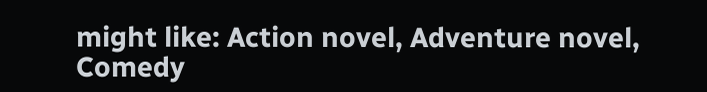might like: Action novel, Adventure novel, Comedy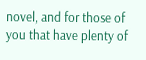novel, and for those of you that have plenty of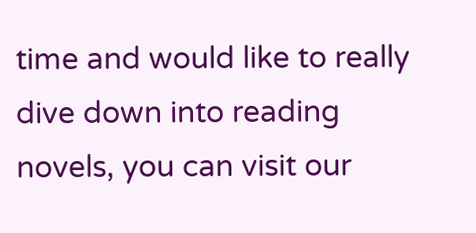time and would like to really dive down into reading novels, you can visit our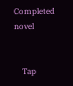Completed novel


    Tap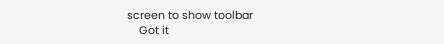screen to show toolbar
    Got it